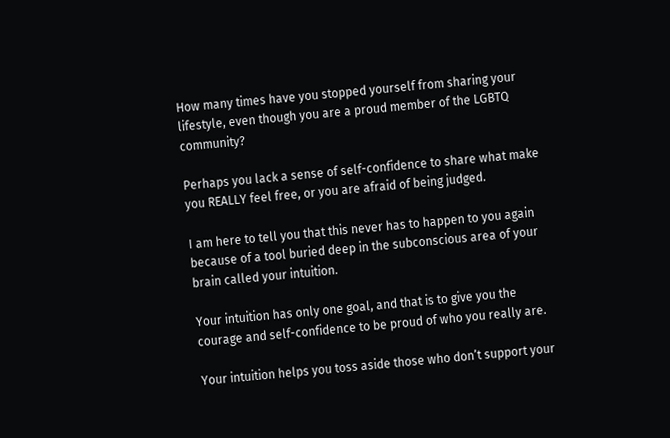How many times have you stopped yourself from sharing your lifestyle, even though you are a proud member of the LGBTQ community?

Perhaps you lack a sense of self-confidence to share what make you REALLY feel free, or you are afraid of being judged.

I am here to tell you that this never has to happen to you again because of a tool buried deep in the subconscious area of your brain called your intuition.

Your intuition has only one goal, and that is to give you the courage and self-confidence to be proud of who you really are.

Your intuition helps you toss aside those who don’t support your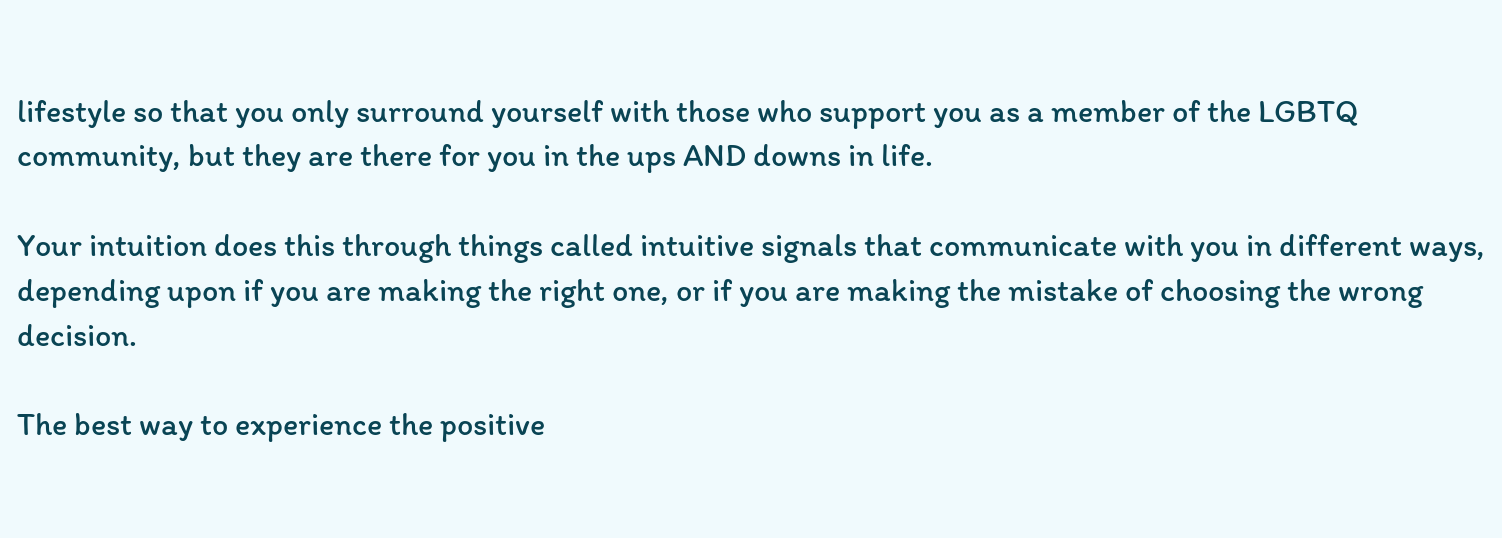lifestyle so that you only surround yourself with those who support you as a member of the LGBTQ community, but they are there for you in the ups AND downs in life.

Your intuition does this through things called intuitive signals that communicate with you in different ways, depending upon if you are making the right one, or if you are making the mistake of choosing the wrong decision.

The best way to experience the positive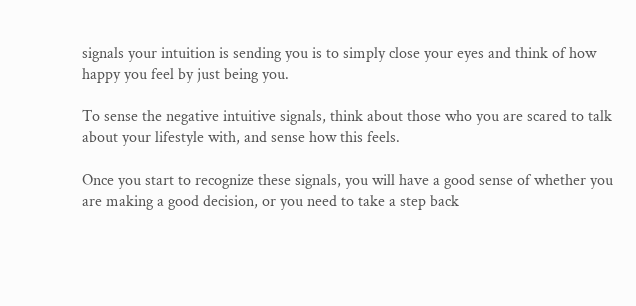signals your intuition is sending you is to simply close your eyes and think of how happy you feel by just being you.

To sense the negative intuitive signals, think about those who you are scared to talk about your lifestyle with, and sense how this feels.

Once you start to recognize these signals, you will have a good sense of whether you are making a good decision, or you need to take a step back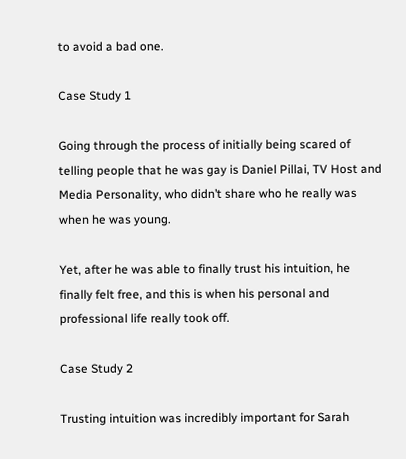to avoid a bad one.

Case Study 1

Going through the process of initially being scared of telling people that he was gay is Daniel Pillai, TV Host and Media Personality, who didn’t share who he really was when he was young.

Yet, after he was able to finally trust his intuition, he finally felt free, and this is when his personal and professional life really took off.

Case Study 2

Trusting intuition was incredibly important for Sarah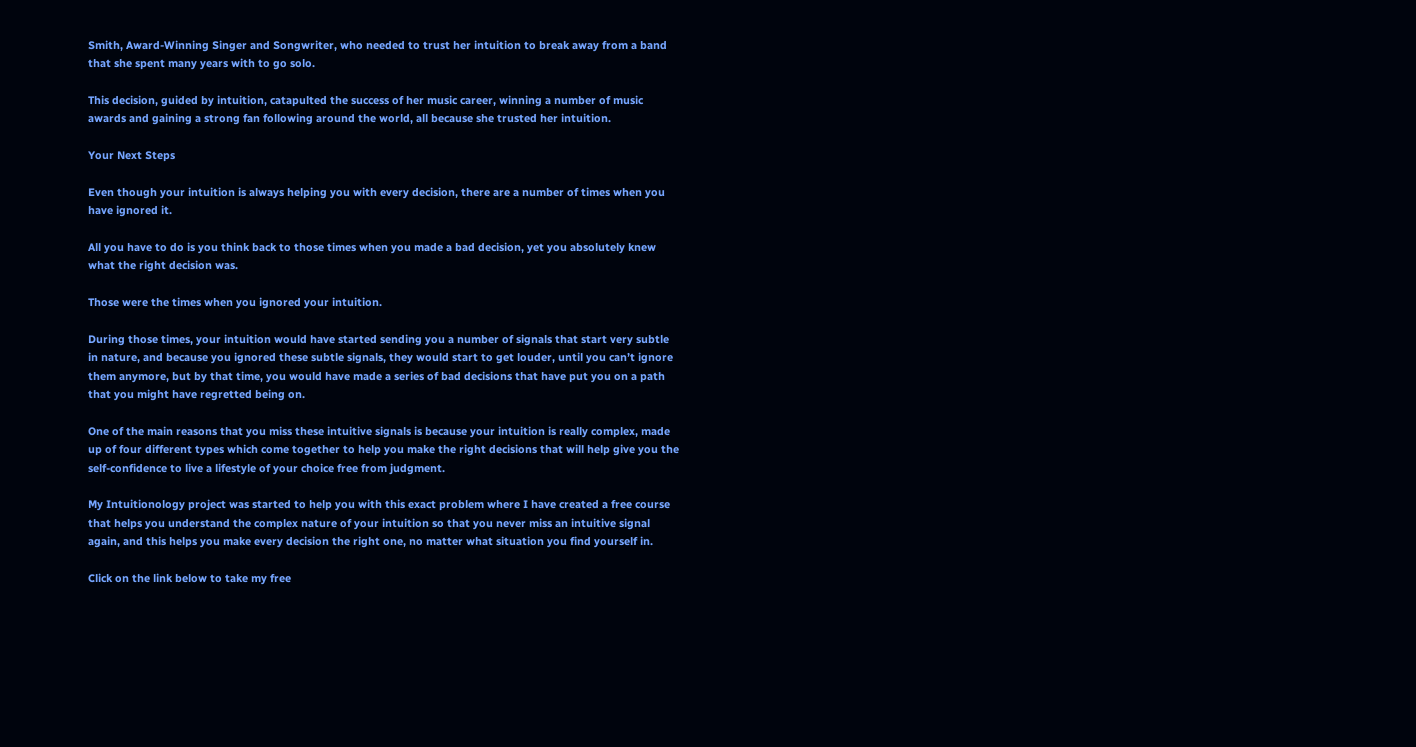Smith, Award-Winning Singer and Songwriter, who needed to trust her intuition to break away from a band that she spent many years with to go solo.

This decision, guided by intuition, catapulted the success of her music career, winning a number of music awards and gaining a strong fan following around the world, all because she trusted her intuition.

Your Next Steps

Even though your intuition is always helping you with every decision, there are a number of times when you have ignored it.

All you have to do is you think back to those times when you made a bad decision, yet you absolutely knew what the right decision was.

Those were the times when you ignored your intuition.

During those times, your intuition would have started sending you a number of signals that start very subtle in nature, and because you ignored these subtle signals, they would start to get louder, until you can’t ignore them anymore, but by that time, you would have made a series of bad decisions that have put you on a path that you might have regretted being on.

One of the main reasons that you miss these intuitive signals is because your intuition is really complex, made up of four different types which come together to help you make the right decisions that will help give you the self-confidence to live a lifestyle of your choice free from judgment.

My Intuitionology project was started to help you with this exact problem where I have created a free course that helps you understand the complex nature of your intuition so that you never miss an intuitive signal again, and this helps you make every decision the right one, no matter what situation you find yourself in.

Click on the link below to take my free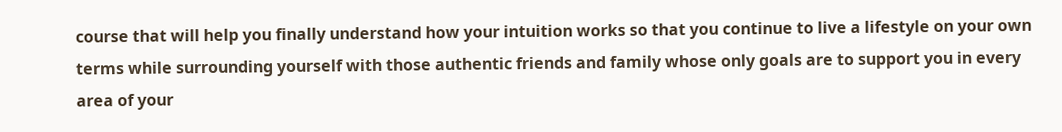course that will help you finally understand how your intuition works so that you continue to live a lifestyle on your own terms while surrounding yourself with those authentic friends and family whose only goals are to support you in every area of your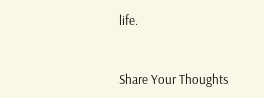life.


Share Your Thoughts